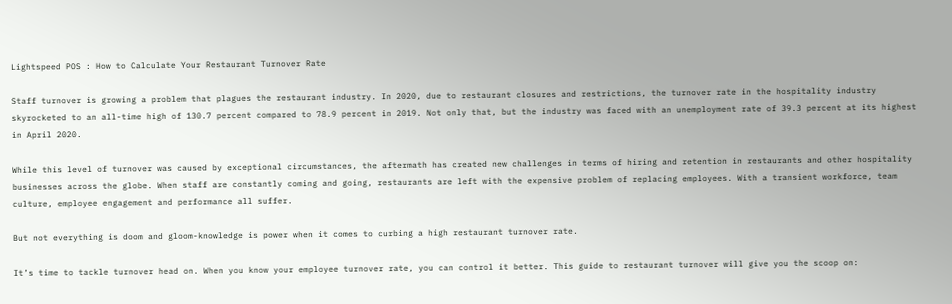Lightspeed POS : How to Calculate Your Restaurant Turnover Rate

Staff turnover is growing a problem that plagues the restaurant industry. In 2020, due to restaurant closures and restrictions, the turnover rate in the hospitality industry skyrocketed to an all-time high of 130.7 percent compared to 78.9 percent in 2019. Not only that, but the industry was faced with an unemployment rate of 39.3 percent at its highest in April 2020.

While this level of turnover was caused by exceptional circumstances, the aftermath has created new challenges in terms of hiring and retention in restaurants and other hospitality businesses across the globe. When staff are constantly coming and going, restaurants are left with the expensive problem of replacing employees. With a transient workforce, team culture, employee engagement and performance all suffer.

But not everything is doom and gloom-knowledge is power when it comes to curbing a high restaurant turnover rate.

It’s time to tackle turnover head on. When you know your employee turnover rate, you can control it better. This guide to restaurant turnover will give you the scoop on: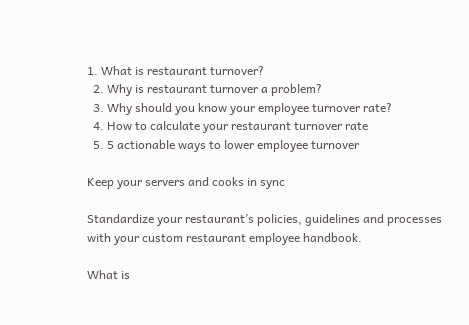1. What is restaurant turnover?
  2. Why is restaurant turnover a problem?
  3. Why should you know your employee turnover rate?
  4. How to calculate your restaurant turnover rate
  5. 5 actionable ways to lower employee turnover

Keep your servers and cooks in sync

Standardize your restaurant’s policies, guidelines and processes with your custom restaurant employee handbook.

What is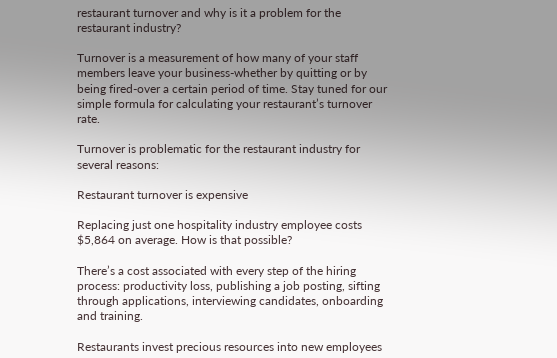restaurant turnover and why is it a problem for the restaurant industry?

Turnover is a measurement of how many of your staff members leave your business-whether by quitting or by being fired-over a certain period of time. Stay tuned for our simple formula for calculating your restaurant’s turnover rate.

Turnover is problematic for the restaurant industry for several reasons:

Restaurant turnover is expensive

Replacing just one hospitality industry employee costs $5,864 on average. How is that possible?

There’s a cost associated with every step of the hiring process: productivity loss, publishing a job posting, sifting through applications, interviewing candidates, onboarding and training.

Restaurants invest precious resources into new employees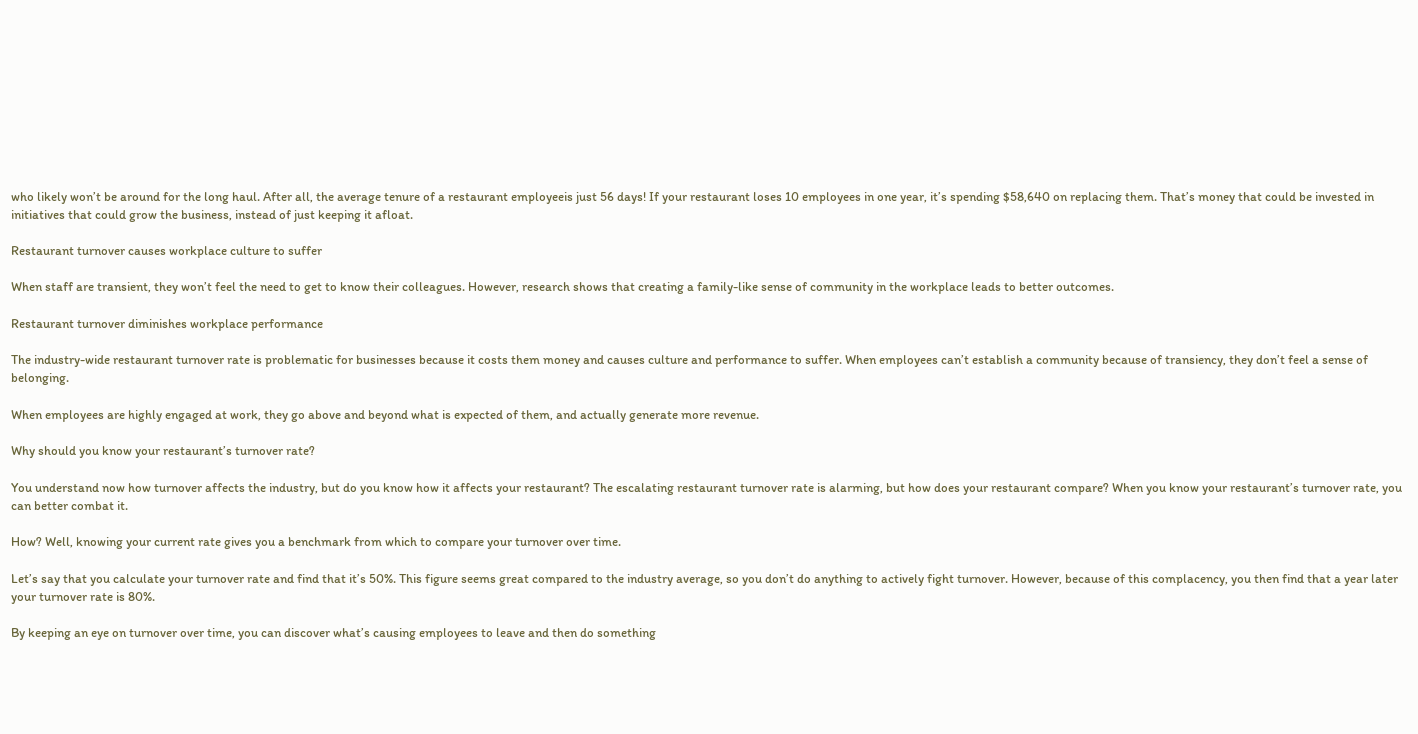who likely won’t be around for the long haul. After all, the average tenure of a restaurant employeeis just 56 days! If your restaurant loses 10 employees in one year, it’s spending $58,640 on replacing them. That’s money that could be invested in initiatives that could grow the business, instead of just keeping it afloat.

Restaurant turnover causes workplace culture to suffer

When staff are transient, they won’t feel the need to get to know their colleagues. However, research shows that creating a family-like sense of community in the workplace leads to better outcomes.

Restaurant turnover diminishes workplace performance

The industry-wide restaurant turnover rate is problematic for businesses because it costs them money and causes culture and performance to suffer. When employees can’t establish a community because of transiency, they don’t feel a sense of belonging.

When employees are highly engaged at work, they go above and beyond what is expected of them, and actually generate more revenue.

Why should you know your restaurant’s turnover rate?

You understand now how turnover affects the industry, but do you know how it affects your restaurant? The escalating restaurant turnover rate is alarming, but how does your restaurant compare? When you know your restaurant’s turnover rate, you can better combat it.

How? Well, knowing your current rate gives you a benchmark from which to compare your turnover over time.

Let’s say that you calculate your turnover rate and find that it’s 50%. This figure seems great compared to the industry average, so you don’t do anything to actively fight turnover. However, because of this complacency, you then find that a year later your turnover rate is 80%.

By keeping an eye on turnover over time, you can discover what’s causing employees to leave and then do something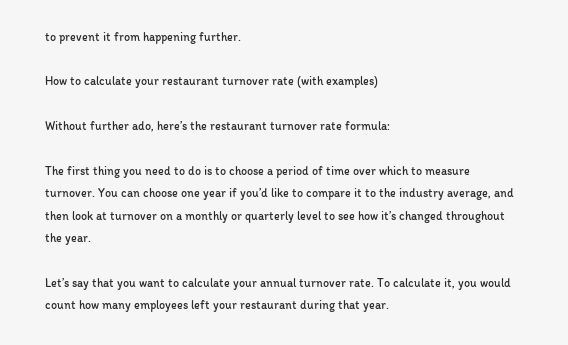to prevent it from happening further.

How to calculate your restaurant turnover rate (with examples)

Without further ado, here’s the restaurant turnover rate formula:

The first thing you need to do is to choose a period of time over which to measure turnover. You can choose one year if you’d like to compare it to the industry average, and then look at turnover on a monthly or quarterly level to see how it’s changed throughout the year.

Let’s say that you want to calculate your annual turnover rate. To calculate it, you would count how many employees left your restaurant during that year.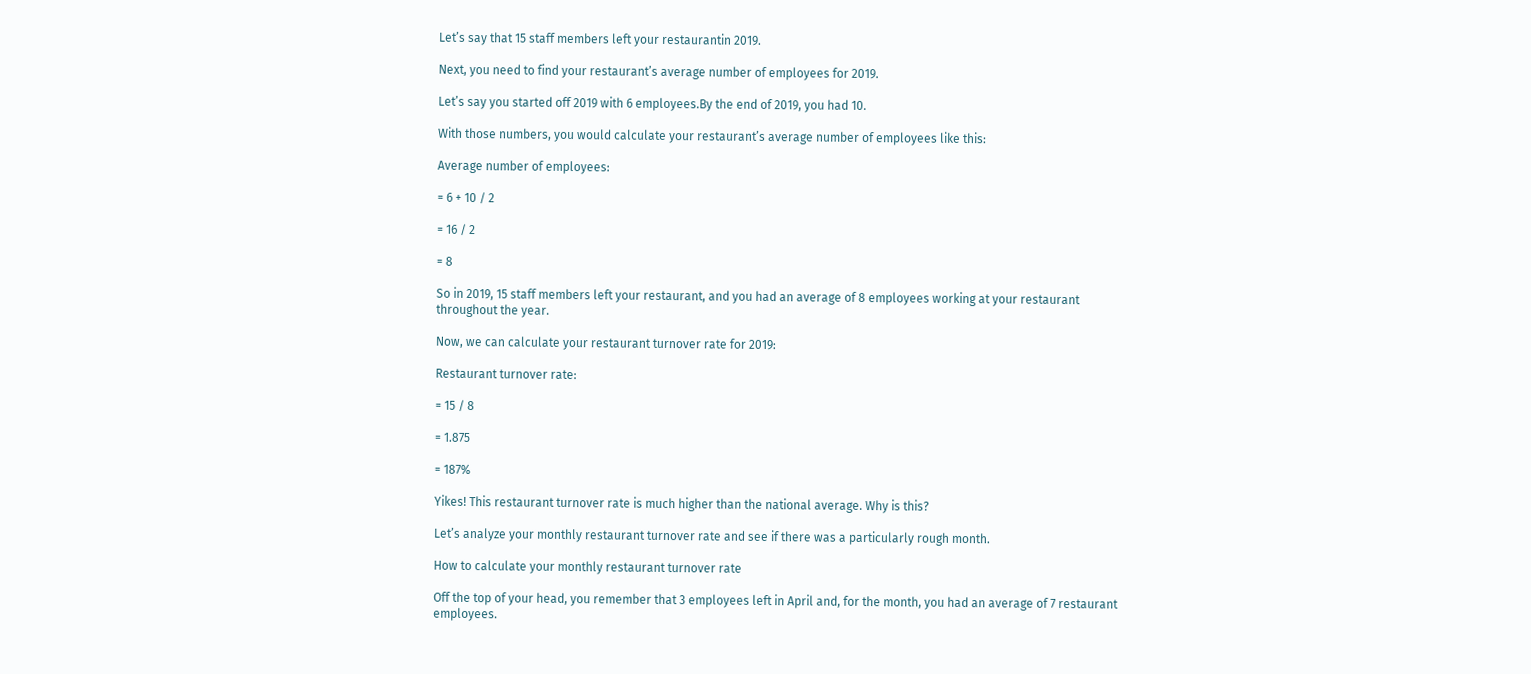Let’s say that 15 staff members left your restaurantin 2019.

Next, you need to find your restaurant’s average number of employees for 2019.

Let’s say you started off 2019 with 6 employees.By the end of 2019, you had 10.

With those numbers, you would calculate your restaurant’s average number of employees like this:

Average number of employees:

= 6 + 10 / 2

= 16 / 2

= 8

So in 2019, 15 staff members left your restaurant, and you had an average of 8 employees working at your restaurant throughout the year.

Now, we can calculate your restaurant turnover rate for 2019:

Restaurant turnover rate:

= 15 / 8

= 1.875

= 187%

Yikes! This restaurant turnover rate is much higher than the national average. Why is this?

Let’s analyze your monthly restaurant turnover rate and see if there was a particularly rough month.

How to calculate your monthly restaurant turnover rate

Off the top of your head, you remember that 3 employees left in April and, for the month, you had an average of 7 restaurant employees.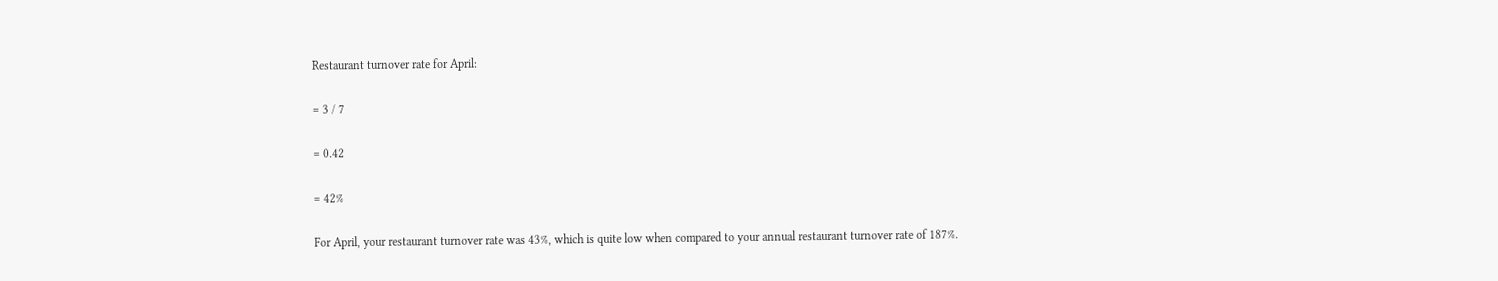Restaurant turnover rate for April:

= 3 / 7

= 0.42

= 42%

For April, your restaurant turnover rate was 43%, which is quite low when compared to your annual restaurant turnover rate of 187%.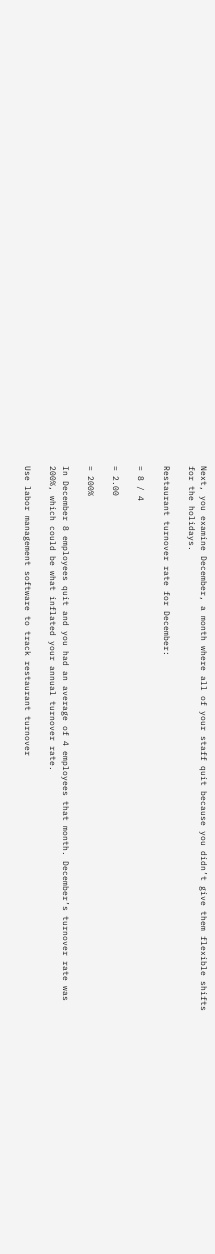Next, you examine December, a month where all of your staff quit because you didn’t give them flexible shifts for the holidays.

Restaurant turnover rate for December:

= 8 / 4

= 2.00

= 200%

In December 8 employees quit and you had an average of 4 employees that month. December’s turnover rate was 200%, which could be what inflated your annual turnover rate.

Use labor management software to track restaurant turnover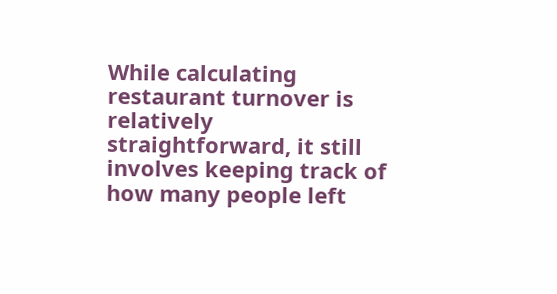While calculating restaurant turnover is relatively straightforward, it still involves keeping track of how many people left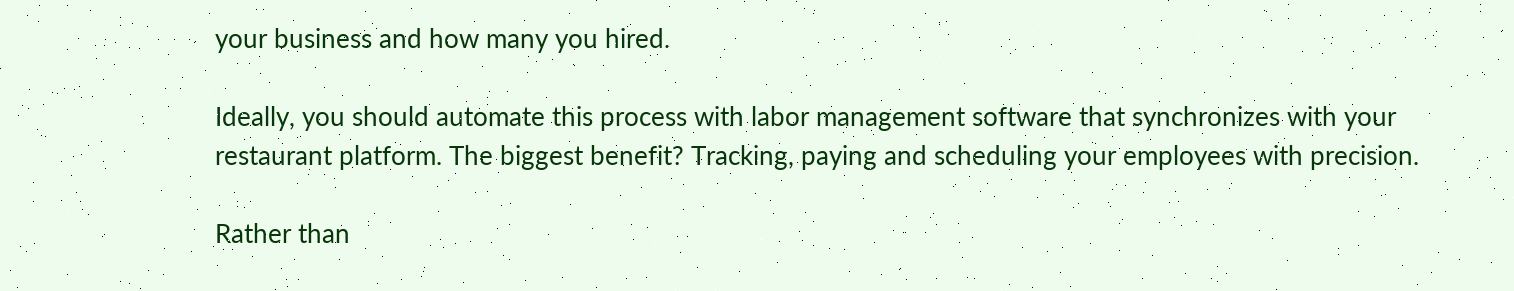your business and how many you hired.

Ideally, you should automate this process with labor management software that synchronizes with your restaurant platform. The biggest benefit? Tracking, paying and scheduling your employees with precision.

Rather than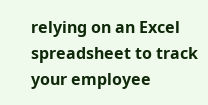relying on an Excel spreadsheet to track your employee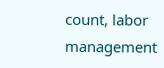count, labor management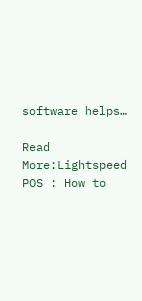software helps…

Read More:Lightspeed POS : How to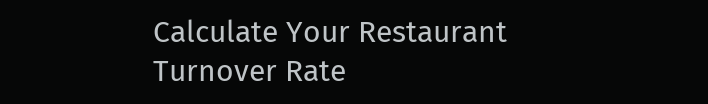Calculate Your Restaurant Turnover Rate